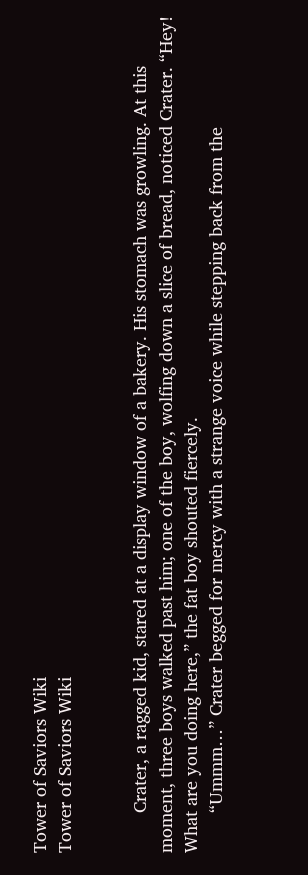Tower of Saviors Wiki
Tower of Saviors Wiki


        Crater, a ragged kid, stared at a display window of a bakery. His stomach was growling. At this moment, three boys walked past him; one of the boy, wolfing down a slice of bread, noticed Crater. “Hey! What are you doing here,” the fat boy shouted fiercely.
        “Ummm…” Crater begged for mercy with a strange voice while stepping back from the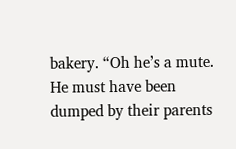bakery. “Oh he’s a mute. He must have been dumped by their parents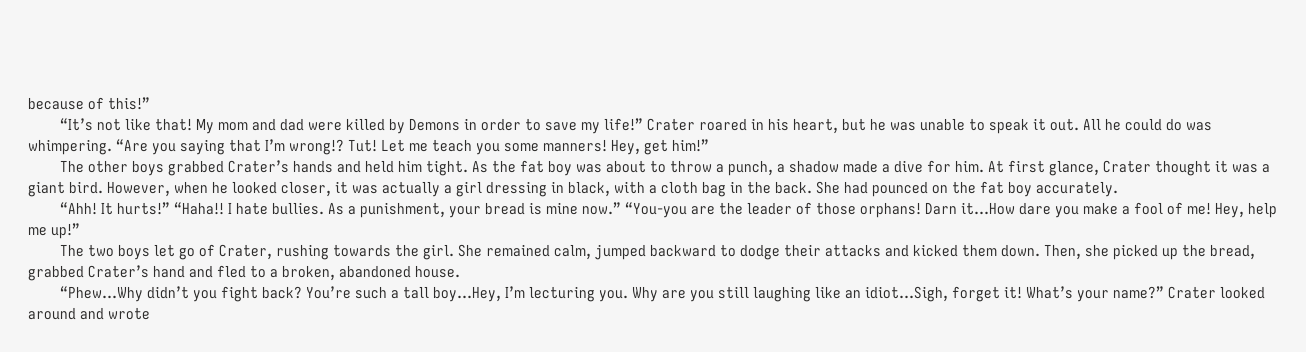because of this!”
        “It’s not like that! My mom and dad were killed by Demons in order to save my life!” Crater roared in his heart, but he was unable to speak it out. All he could do was whimpering. “Are you saying that I’m wrong!? Tut! Let me teach you some manners! Hey, get him!”
        The other boys grabbed Crater’s hands and held him tight. As the fat boy was about to throw a punch, a shadow made a dive for him. At first glance, Crater thought it was a giant bird. However, when he looked closer, it was actually a girl dressing in black, with a cloth bag in the back. She had pounced on the fat boy accurately.
        “Ahh! It hurts!” “Haha!! I hate bullies. As a punishment, your bread is mine now.” “You-you are the leader of those orphans! Darn it...How dare you make a fool of me! Hey, help me up!”
        The two boys let go of Crater, rushing towards the girl. She remained calm, jumped backward to dodge their attacks and kicked them down. Then, she picked up the bread, grabbed Crater’s hand and fled to a broken, abandoned house.
        “Phew...Why didn’t you fight back? You’re such a tall boy...Hey, I’m lecturing you. Why are you still laughing like an idiot...Sigh, forget it! What’s your name?” Crater looked around and wrote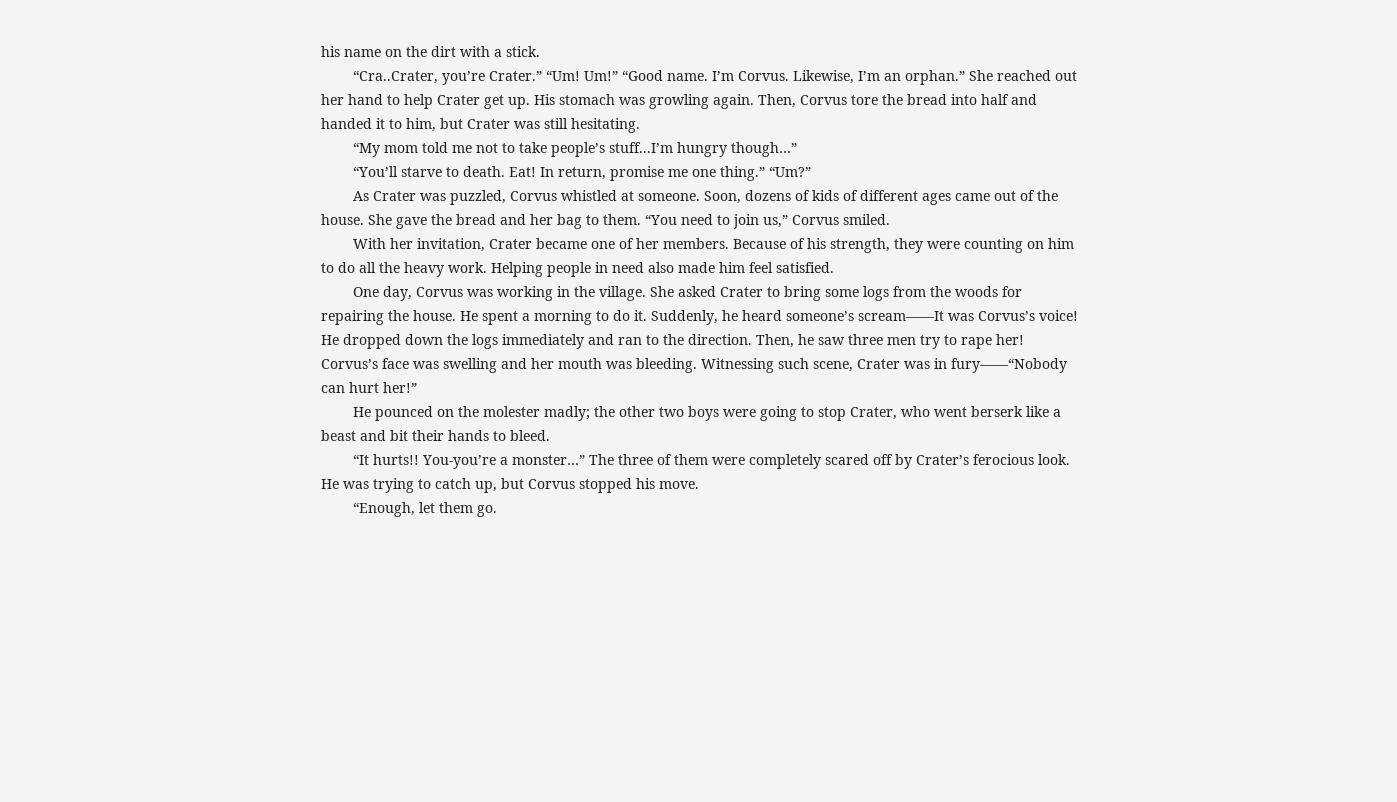his name on the dirt with a stick.
        “Cra..Crater, you’re Crater.” “Um! Um!” “Good name. I’m Corvus. Likewise, I’m an orphan.” She reached out her hand to help Crater get up. His stomach was growling again. Then, Corvus tore the bread into half and handed it to him, but Crater was still hesitating.
        “My mom told me not to take people’s stuff...I’m hungry though…”
        “You’ll starve to death. Eat! In return, promise me one thing.” “Um?”
        As Crater was puzzled, Corvus whistled at someone. Soon, dozens of kids of different ages came out of the house. She gave the bread and her bag to them. “You need to join us,” Corvus smiled.
        With her invitation, Crater became one of her members. Because of his strength, they were counting on him to do all the heavy work. Helping people in need also made him feel satisfied.
        One day, Corvus was working in the village. She asked Crater to bring some logs from the woods for repairing the house. He spent a morning to do it. Suddenly, he heard someone’s scream——It was Corvus’s voice! He dropped down the logs immediately and ran to the direction. Then, he saw three men try to rape her! Corvus’s face was swelling and her mouth was bleeding. Witnessing such scene, Crater was in fury——“Nobody can hurt her!”
        He pounced on the molester madly; the other two boys were going to stop Crater, who went berserk like a beast and bit their hands to bleed.
        “It hurts!! You-you’re a monster…” The three of them were completely scared off by Crater’s ferocious look. He was trying to catch up, but Corvus stopped his move.
        “Enough, let them go.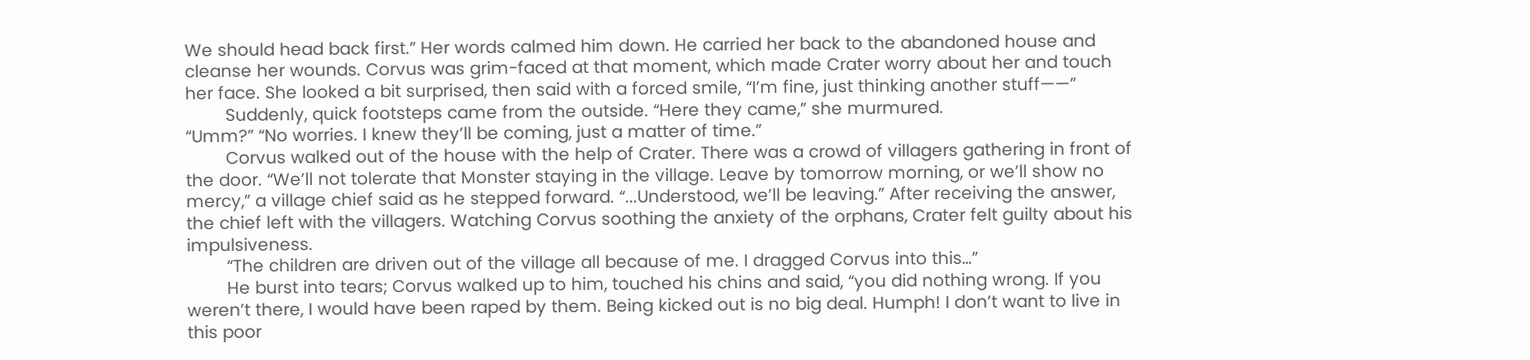We should head back first.” Her words calmed him down. He carried her back to the abandoned house and cleanse her wounds. Corvus was grim-faced at that moment, which made Crater worry about her and touch her face. She looked a bit surprised, then said with a forced smile, “I’m fine, just thinking another stuff——”
        Suddenly, quick footsteps came from the outside. “Here they came,” she murmured.
“Umm?” “No worries. I knew they’ll be coming, just a matter of time.”
        Corvus walked out of the house with the help of Crater. There was a crowd of villagers gathering in front of the door. “We’ll not tolerate that Monster staying in the village. Leave by tomorrow morning, or we’ll show no mercy,” a village chief said as he stepped forward. “...Understood, we’ll be leaving.” After receiving the answer, the chief left with the villagers. Watching Corvus soothing the anxiety of the orphans, Crater felt guilty about his impulsiveness.
        “The children are driven out of the village all because of me. I dragged Corvus into this…”
        He burst into tears; Corvus walked up to him, touched his chins and said, “you did nothing wrong. If you weren’t there, I would have been raped by them. Being kicked out is no big deal. Humph! I don’t want to live in this poor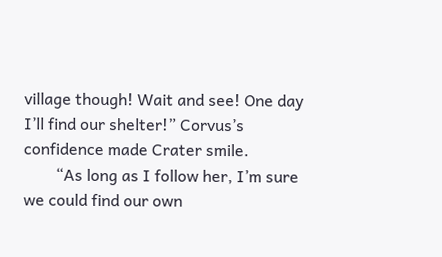village though! Wait and see! One day I’ll find our shelter!” Corvus’s confidence made Crater smile.
        “As long as I follow her, I’m sure we could find our own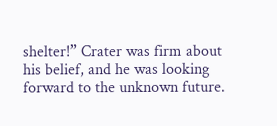shelter!” Crater was firm about his belief, and he was looking forward to the unknown future.